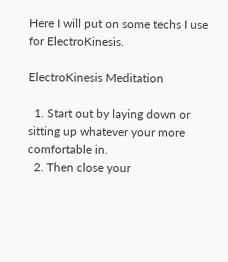Here I will put on some techs I use for ElectroKinesis.

ElectroKinesis Meditation

  1. Start out by laying down or sitting up whatever your more comfortable in.
  2. Then close your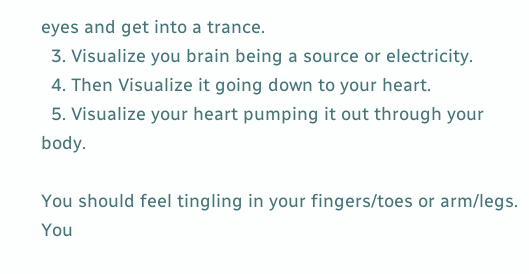eyes and get into a trance.
  3. Visualize you brain being a source or electricity.
  4. Then Visualize it going down to your heart.
  5. Visualize your heart pumping it out through your body.

You should feel tingling in your fingers/toes or arm/legs. You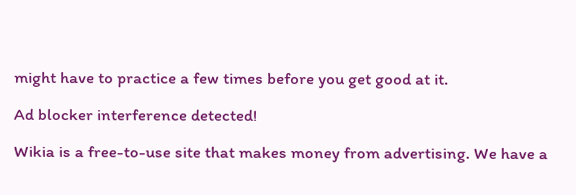might have to practice a few times before you get good at it.

Ad blocker interference detected!

Wikia is a free-to-use site that makes money from advertising. We have a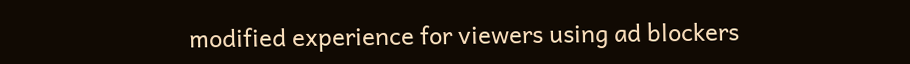modified experience for viewers using ad blockers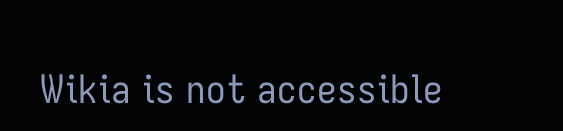Wikia is not accessible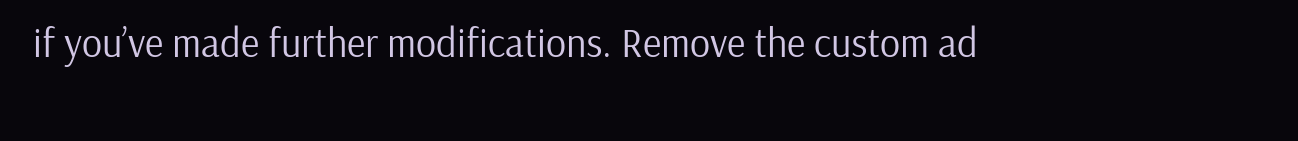if you’ve made further modifications. Remove the custom ad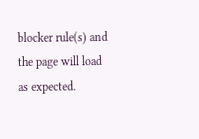blocker rule(s) and the page will load as expected.